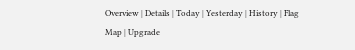Overview | Details | Today | Yesterday | History | Flag Map | Upgrade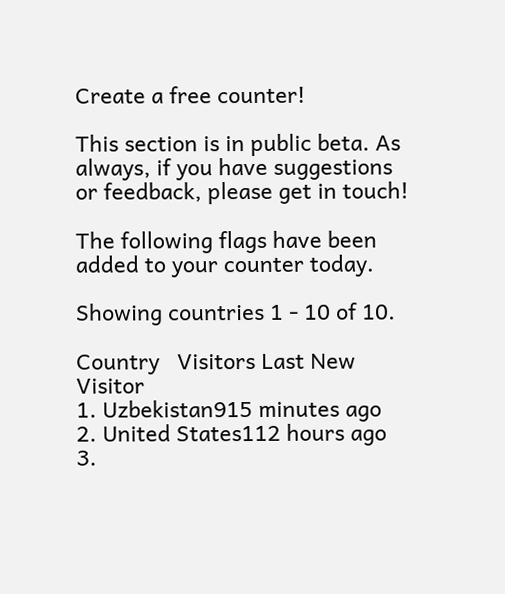Create a free counter!

This section is in public beta. As always, if you have suggestions or feedback, please get in touch!

The following flags have been added to your counter today.

Showing countries 1 - 10 of 10.

Country   Visitors Last New Visitor
1. Uzbekistan915 minutes ago
2. United States112 hours ago
3.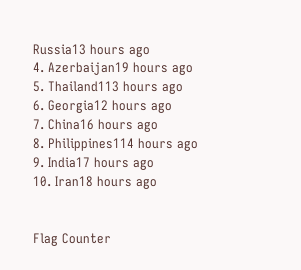Russia13 hours ago
4. Azerbaijan19 hours ago
5. Thailand113 hours ago
6. Georgia12 hours ago
7. China16 hours ago
8. Philippines114 hours ago
9. India17 hours ago
10. Iran18 hours ago


Flag Counter